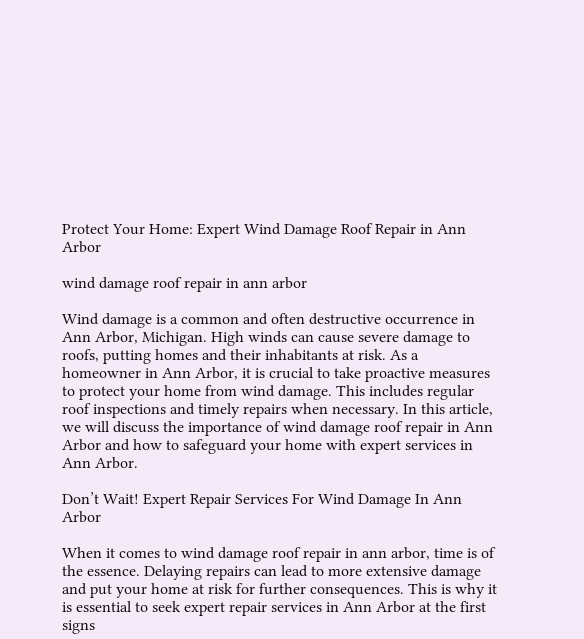Protect Your Home: Expert Wind Damage Roof Repair in Ann Arbor

wind damage roof repair in ann arbor

Wind damage is a common and often destructive occurrence in Ann Arbor, Michigan. High winds can cause severe damage to roofs, putting homes and their inhabitants at risk. As a homeowner in Ann Arbor, it is crucial to take proactive measures to protect your home from wind damage. This includes regular roof inspections and timely repairs when necessary. In this article, we will discuss the importance of wind damage roof repair in Ann Arbor and how to safeguard your home with expert services in Ann Arbor.

Don’t Wait! Expert Repair Services For Wind Damage In Ann Arbor

When it comes to wind damage roof repair in ann arbor, time is of the essence. Delaying repairs can lead to more extensive damage and put your home at risk for further consequences. This is why it is essential to seek expert repair services in Ann Arbor at the first signs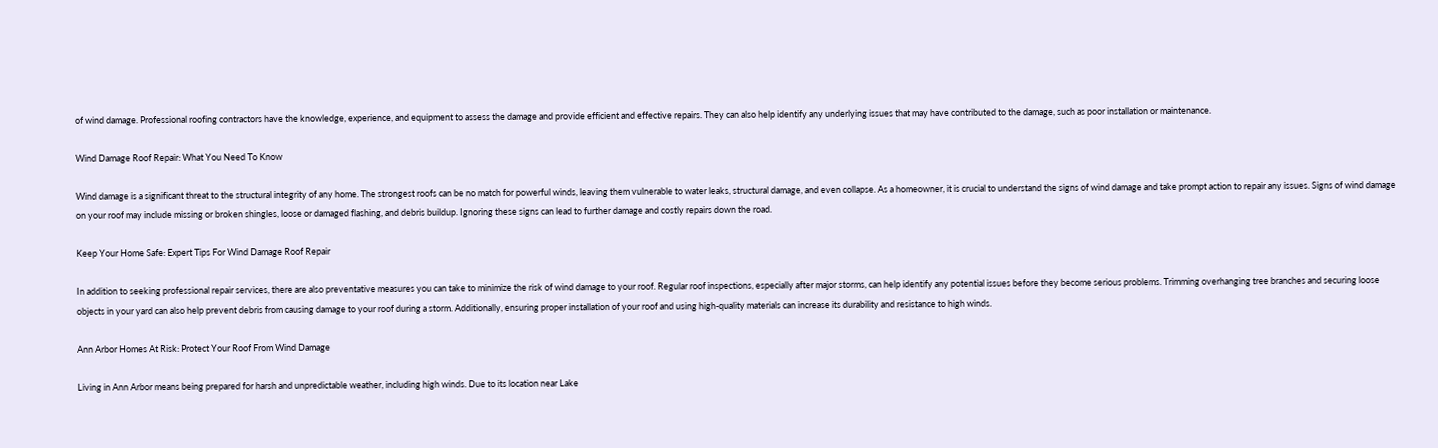of wind damage. Professional roofing contractors have the knowledge, experience, and equipment to assess the damage and provide efficient and effective repairs. They can also help identify any underlying issues that may have contributed to the damage, such as poor installation or maintenance.

Wind Damage Roof Repair: What You Need To Know

Wind damage is a significant threat to the structural integrity of any home. The strongest roofs can be no match for powerful winds, leaving them vulnerable to water leaks, structural damage, and even collapse. As a homeowner, it is crucial to understand the signs of wind damage and take prompt action to repair any issues. Signs of wind damage on your roof may include missing or broken shingles, loose or damaged flashing, and debris buildup. Ignoring these signs can lead to further damage and costly repairs down the road.

Keep Your Home Safe: Expert Tips For Wind Damage Roof Repair

In addition to seeking professional repair services, there are also preventative measures you can take to minimize the risk of wind damage to your roof. Regular roof inspections, especially after major storms, can help identify any potential issues before they become serious problems. Trimming overhanging tree branches and securing loose objects in your yard can also help prevent debris from causing damage to your roof during a storm. Additionally, ensuring proper installation of your roof and using high-quality materials can increase its durability and resistance to high winds.

Ann Arbor Homes At Risk: Protect Your Roof From Wind Damage

Living in Ann Arbor means being prepared for harsh and unpredictable weather, including high winds. Due to its location near Lake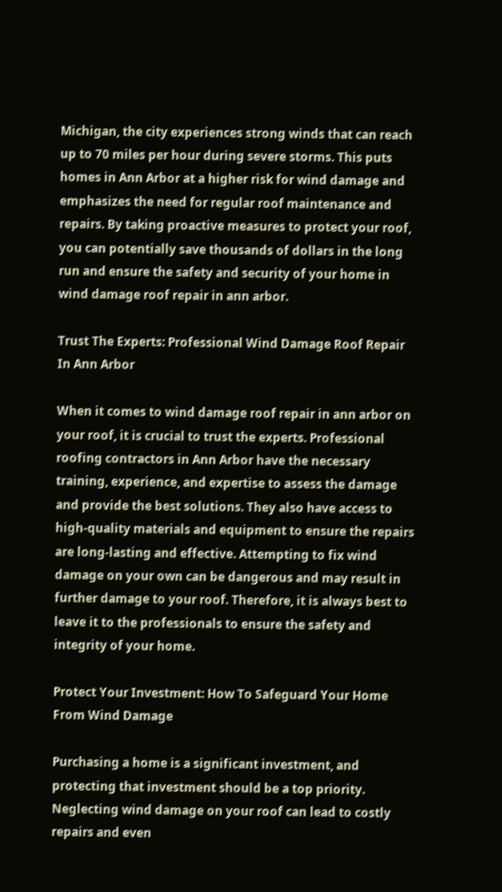Michigan, the city experiences strong winds that can reach up to 70 miles per hour during severe storms. This puts homes in Ann Arbor at a higher risk for wind damage and emphasizes the need for regular roof maintenance and repairs. By taking proactive measures to protect your roof, you can potentially save thousands of dollars in the long run and ensure the safety and security of your home in wind damage roof repair in ann arbor.

Trust The Experts: Professional Wind Damage Roof Repair In Ann Arbor

When it comes to wind damage roof repair in ann arbor on your roof, it is crucial to trust the experts. Professional roofing contractors in Ann Arbor have the necessary training, experience, and expertise to assess the damage and provide the best solutions. They also have access to high-quality materials and equipment to ensure the repairs are long-lasting and effective. Attempting to fix wind damage on your own can be dangerous and may result in further damage to your roof. Therefore, it is always best to leave it to the professionals to ensure the safety and integrity of your home.

Protect Your Investment: How To Safeguard Your Home From Wind Damage

Purchasing a home is a significant investment, and protecting that investment should be a top priority. Neglecting wind damage on your roof can lead to costly repairs and even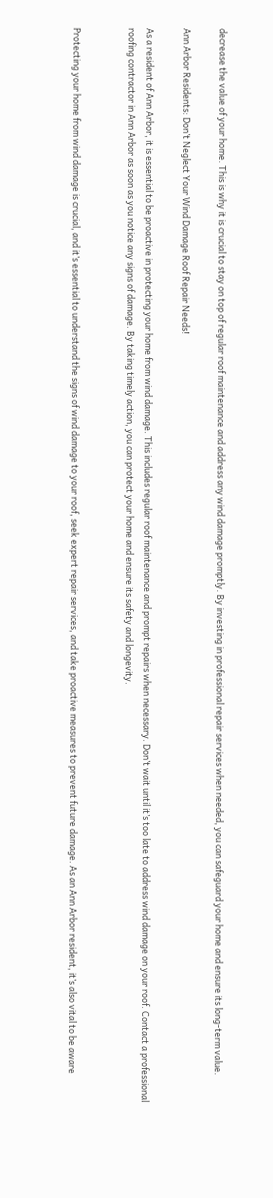decrease the value of your home. This is why it is crucial to stay on top of regular roof maintenance and address any wind damage promptly. By investing in professional repair services when needed, you can safeguard your home and ensure its long-term value.

Ann Arbor Residents: Don’t Neglect Your Wind Damage Roof Repair Needs!

As a resident of Ann Arbor, it is essential to be proactive in protecting your home from wind damage. This includes regular roof maintenance and prompt repairs when necessary. Don’t wait until it’s too late to address wind damage on your roof. Contact a professional roofing contractor in Ann Arbor as soon as you notice any signs of damage. By taking timely action, you can protect your home and ensure its safety and longevity.


Protecting your home from wind damage is crucial, and it’s essential to understand the signs of wind damage to your roof, seek expert repair services, and take proactive measures to prevent future damage. As an Ann Arbor resident, it’s also vital to be aware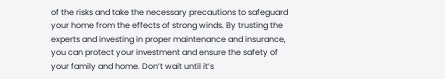of the risks and take the necessary precautions to safeguard your home from the effects of strong winds. By trusting the experts and investing in proper maintenance and insurance, you can protect your investment and ensure the safety of your family and home. Don’t wait until it’s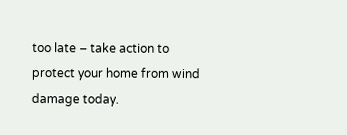too late – take action to protect your home from wind damage today.